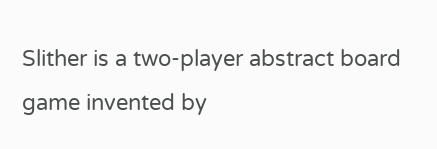Slither is a two-player abstract board game invented by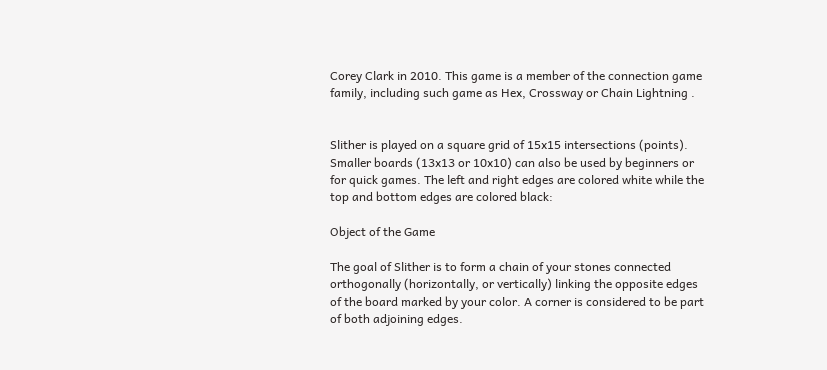Corey Clark in 2010. This game is a member of the connection game family, including such game as Hex, Crossway or Chain Lightning .


Slither is played on a square grid of 15x15 intersections (points). Smaller boards (13x13 or 10x10) can also be used by beginners or for quick games. The left and right edges are colored white while the top and bottom edges are colored black:

Object of the Game

The goal of Slither is to form a chain of your stones connected orthogonally (horizontally, or vertically) linking the opposite edges of the board marked by your color. A corner is considered to be part of both adjoining edges.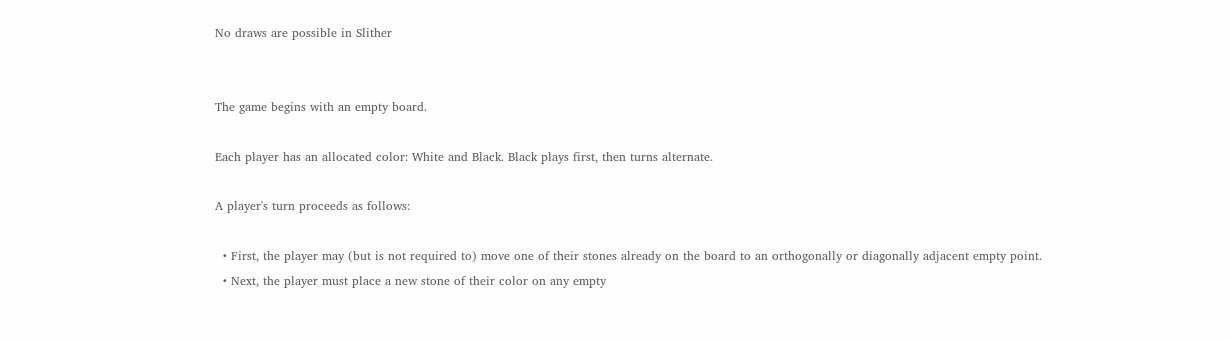No draws are possible in Slither


The game begins with an empty board.

Each player has an allocated color: White and Black. Black plays first, then turns alternate.

A player's turn proceeds as follows:

  • First, the player may (but is not required to) move one of their stones already on the board to an orthogonally or diagonally adjacent empty point.
  • Next, the player must place a new stone of their color on any empty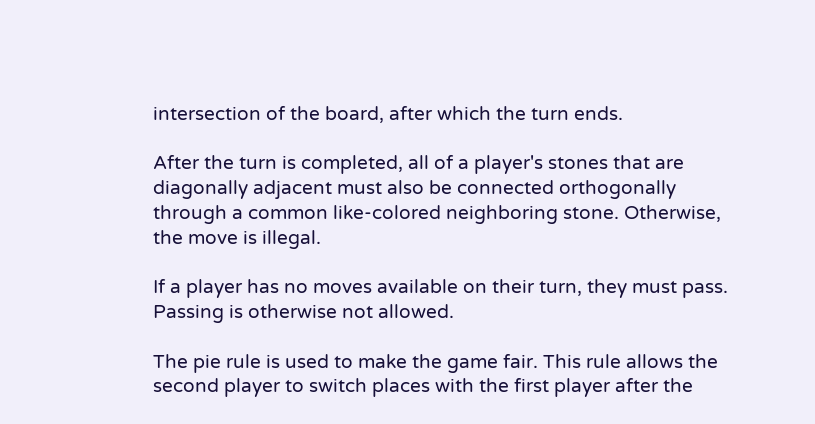intersection of the board, after which the turn ends.

After the turn is completed, all of a player's stones that are diagonally adjacent must also be connected orthogonally through a common like-colored neighboring stone. Otherwise, the move is illegal.

If a player has no moves available on their turn, they must pass. Passing is otherwise not allowed.

The pie rule is used to make the game fair. This rule allows the second player to switch places with the first player after the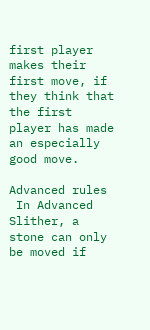first player makes their first move, if they think that the first player has made an especially good move.

Advanced rules
 In Advanced Slither, a stone can only be moved if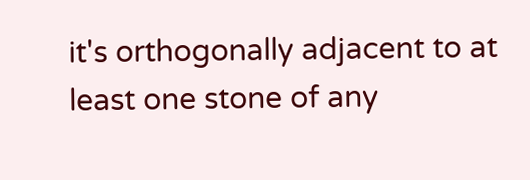it's orthogonally adjacent to at least one stone of any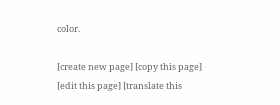color.

[create new page] [copy this page] [edit this page] [translate this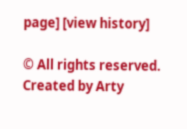page] [view history]

© All rights reserved. Created by Arty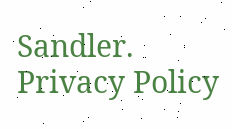Sandler. Privacy Policy